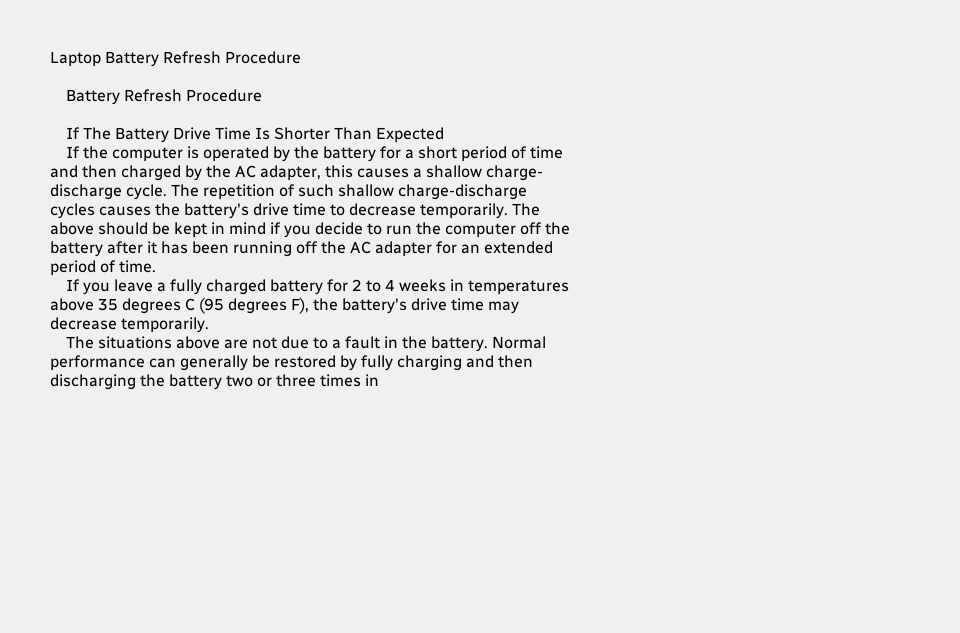Laptop Battery Refresh Procedure

    Battery Refresh Procedure

    If The Battery Drive Time Is Shorter Than Expected
    If the computer is operated by the battery for a short period of time and then charged by the AC adapter, this causes a shallow charge-discharge cycle. The repetition of such shallow charge-discharge cycles causes the battery's drive time to decrease temporarily. The above should be kept in mind if you decide to run the computer off the battery after it has been running off the AC adapter for an extended period of time.
    If you leave a fully charged battery for 2 to 4 weeks in temperatures above 35 degrees C (95 degrees F), the battery's drive time may decrease temporarily.
    The situations above are not due to a fault in the battery. Normal performance can generally be restored by fully charging and then discharging the battery two or three times in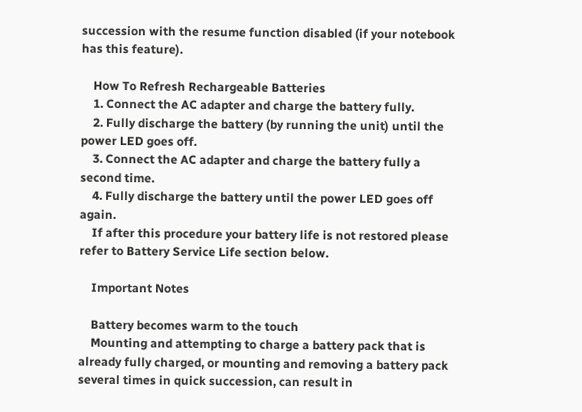succession with the resume function disabled (if your notebook has this feature).

    How To Refresh Rechargeable Batteries
    1. Connect the AC adapter and charge the battery fully.
    2. Fully discharge the battery (by running the unit) until the power LED goes off.
    3. Connect the AC adapter and charge the battery fully a second time.
    4. Fully discharge the battery until the power LED goes off again.
    If after this procedure your battery life is not restored please refer to Battery Service Life section below.

    Important Notes

    Battery becomes warm to the touch
    Mounting and attempting to charge a battery pack that is already fully charged, or mounting and removing a battery pack several times in quick succession, can result in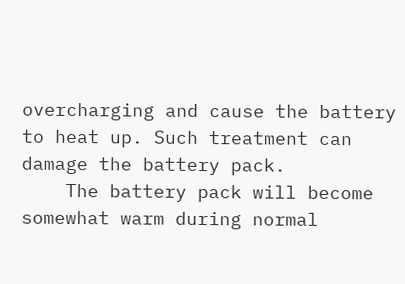overcharging and cause the battery to heat up. Such treatment can damage the battery pack.
    The battery pack will become somewhat warm during normal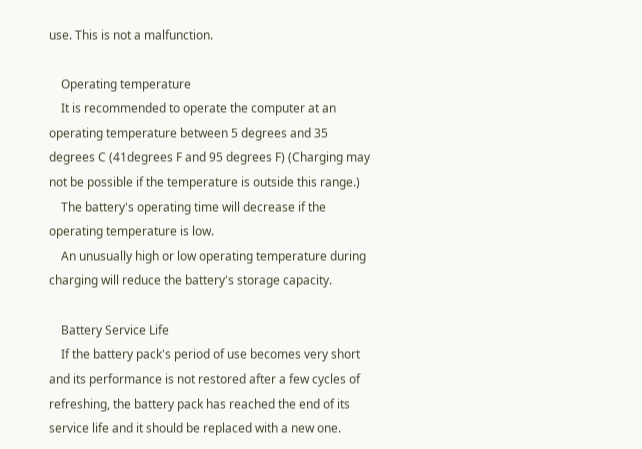use. This is not a malfunction.

    Operating temperature
    It is recommended to operate the computer at an operating temperature between 5 degrees and 35 degrees C (41degrees F and 95 degrees F) (Charging may not be possible if the temperature is outside this range.)
    The battery's operating time will decrease if the operating temperature is low.
    An unusually high or low operating temperature during charging will reduce the battery's storage capacity.

    Battery Service Life
    If the battery pack's period of use becomes very short and its performance is not restored after a few cycles of refreshing, the battery pack has reached the end of its service life and it should be replaced with a new one.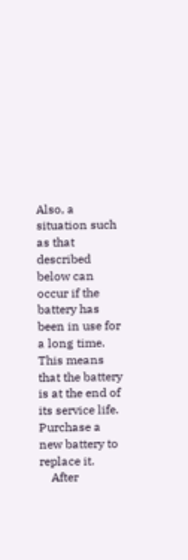Also, a situation such as that described below can occur if the battery has been in use for a long time. This means that the battery is at the end of its service life. Purchase a new battery to replace it.
    After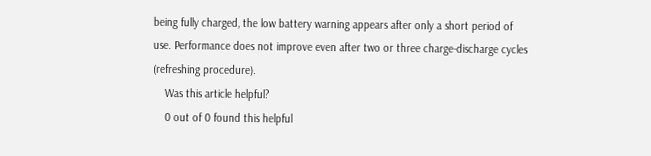being fully charged, the low battery warning appears after only a short period of use. Performance does not improve even after two or three charge-discharge cycles (refreshing procedure).
    Was this article helpful?
    0 out of 0 found this helpful